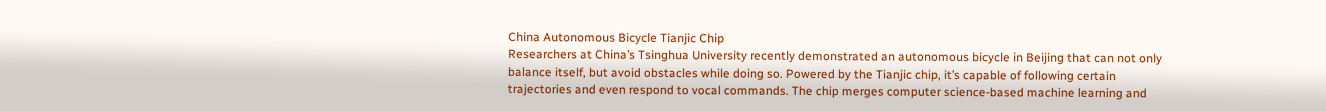China Autonomous Bicycle Tianjic Chip
Researchers at China’s Tsinghua University recently demonstrated an autonomous bicycle in Beijing that can not only balance itself, but avoid obstacles while doing so. Powered by the Tianjic chip, it’s capable of following certain trajectories and even respond to vocal commands. The chip merges computer science-based machine learning and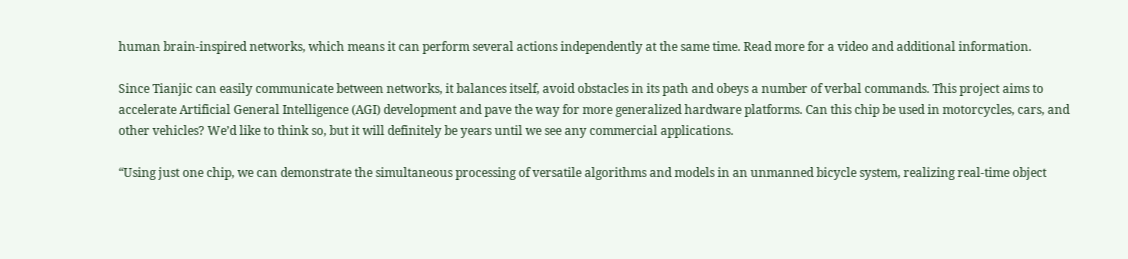human brain-inspired networks, which means it can perform several actions independently at the same time. Read more for a video and additional information.

Since Tianjic can easily communicate between networks, it balances itself, avoid obstacles in its path and obeys a number of verbal commands. This project aims to accelerate Artificial General Intelligence (AGI) development and pave the way for more generalized hardware platforms. Can this chip be used in motorcycles, cars, and other vehicles? We’d like to think so, but it will definitely be years until we see any commercial applications.

“Using just one chip, we can demonstrate the simultaneous processing of versatile algorithms and models in an unmanned bicycle system, realizing real-time object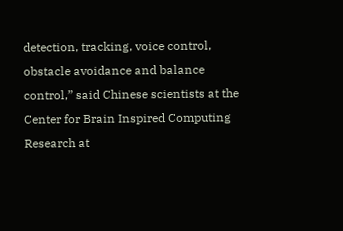detection, tracking, voice control, obstacle avoidance and balance control,” said Chinese scientists at the Center for Brain Inspired Computing Research at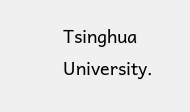Tsinghua University.